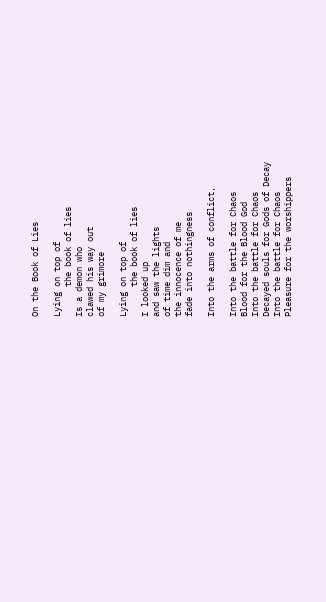On the Book of Lies

Lying on top of
      the book of lies
Is a demon who
clawed his way out
of my grimore

Lying on top of
      the book of lies
I looked up
and saw the lights
of time dim and
the innocence of me
fade into nothingness

Into the arms of conflict,

Into the battle for Chaos
Blood for the Blood God
Into the battle for Chaos
Decayed souls for Gods of Decay
Into the battle for Chaos
Pleasure for the worshippers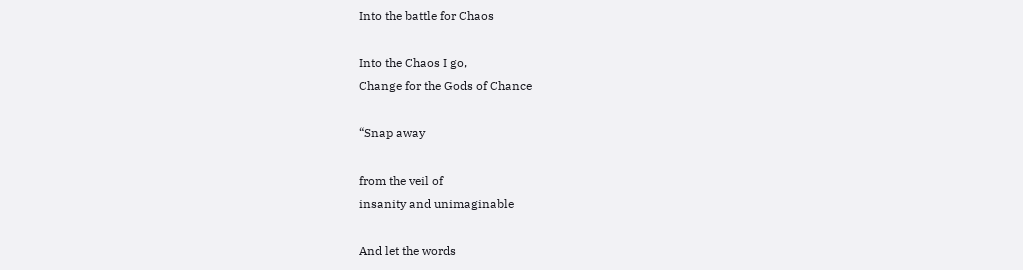Into the battle for Chaos

Into the Chaos I go,
Change for the Gods of Chance

“Snap away

from the veil of
insanity and unimaginable

And let the words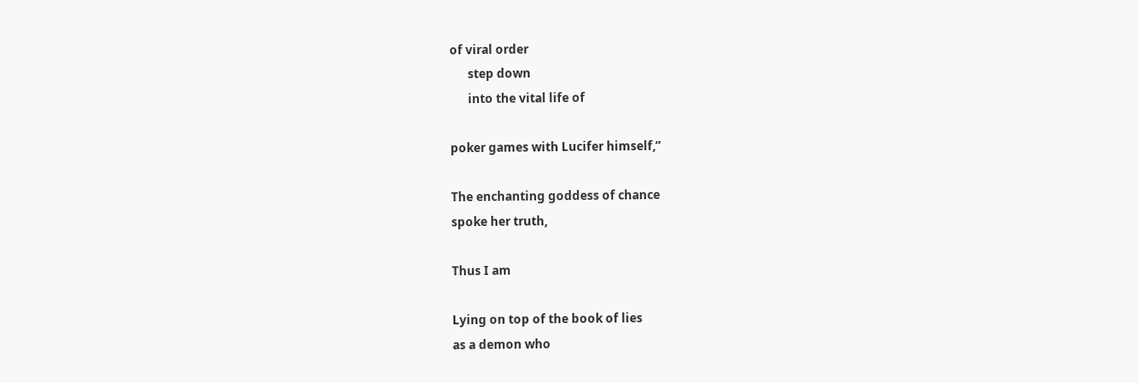of viral order
      step down
      into the vital life of

poker games with Lucifer himself,”

The enchanting goddess of chance
spoke her truth,

Thus I am

Lying on top of the book of lies
as a demon who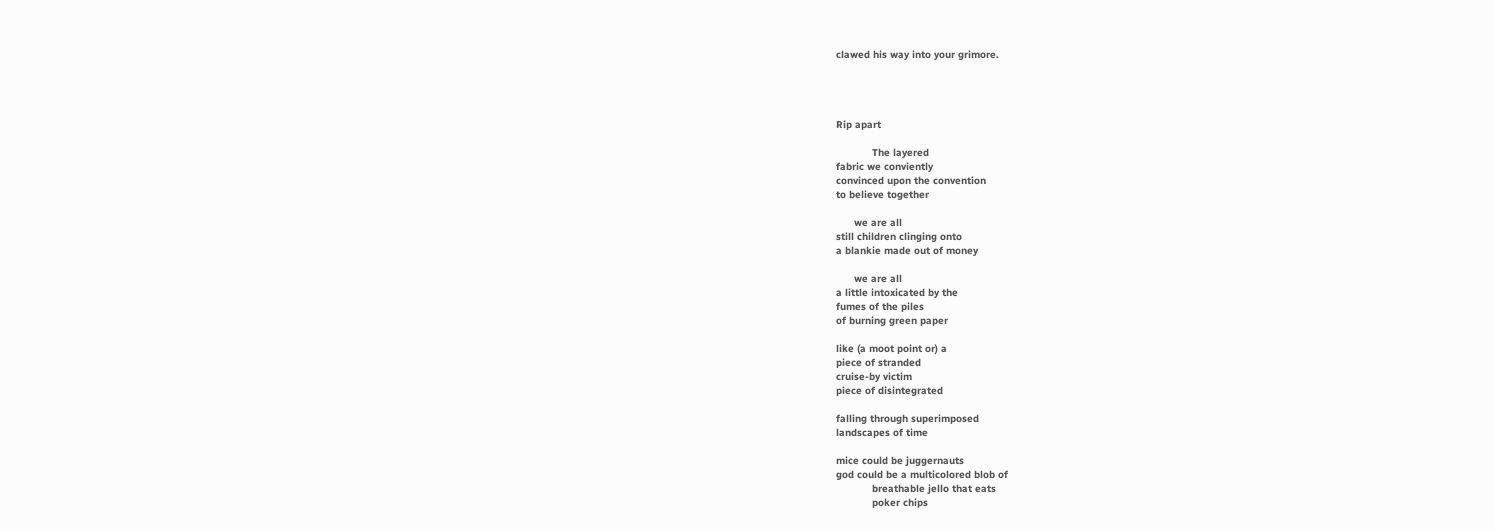clawed his way into your grimore.




Rip apart

            The layered
fabric we conviently
convinced upon the convention
to believe together

      we are all
still children clinging onto
a blankie made out of money

      we are all
a little intoxicated by the
fumes of the piles
of burning green paper

like (a moot point or) a
piece of stranded
cruise-by victim
piece of disintegrated

falling through superimposed
landscapes of time

mice could be juggernauts
god could be a multicolored blob of
            breathable jello that eats
            poker chips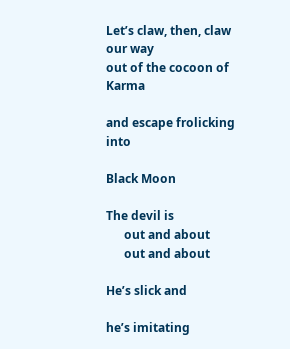Let’s claw, then, claw our way
out of the cocoon of Karma

and escape frolicking into

Black Moon

The devil is
      out and about
      out and about

He’s slick and

he’s imitating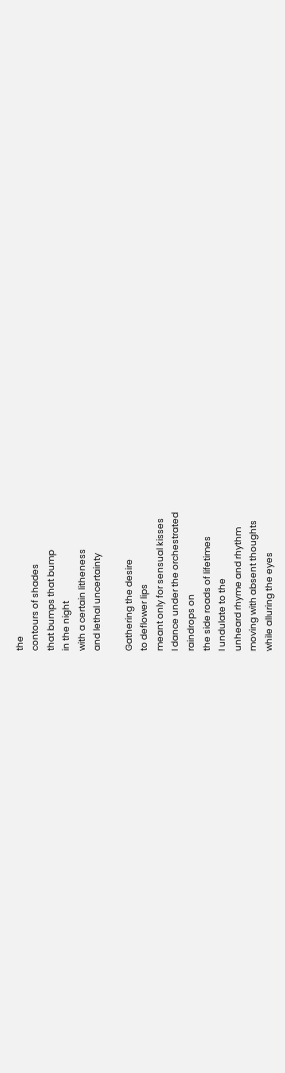the
contours of shades
that bumps that bump
in the night
with a certain litheness
and lethal uncertainty

Gathering the desire
to deflower lips
meant only for sensual kisses
I dance under the orchestrated
raindrops on
the side roads of lifetimes
I undulate to the
unheard rhyme and rhythm
moving with absent thoughts
while alluring the eyes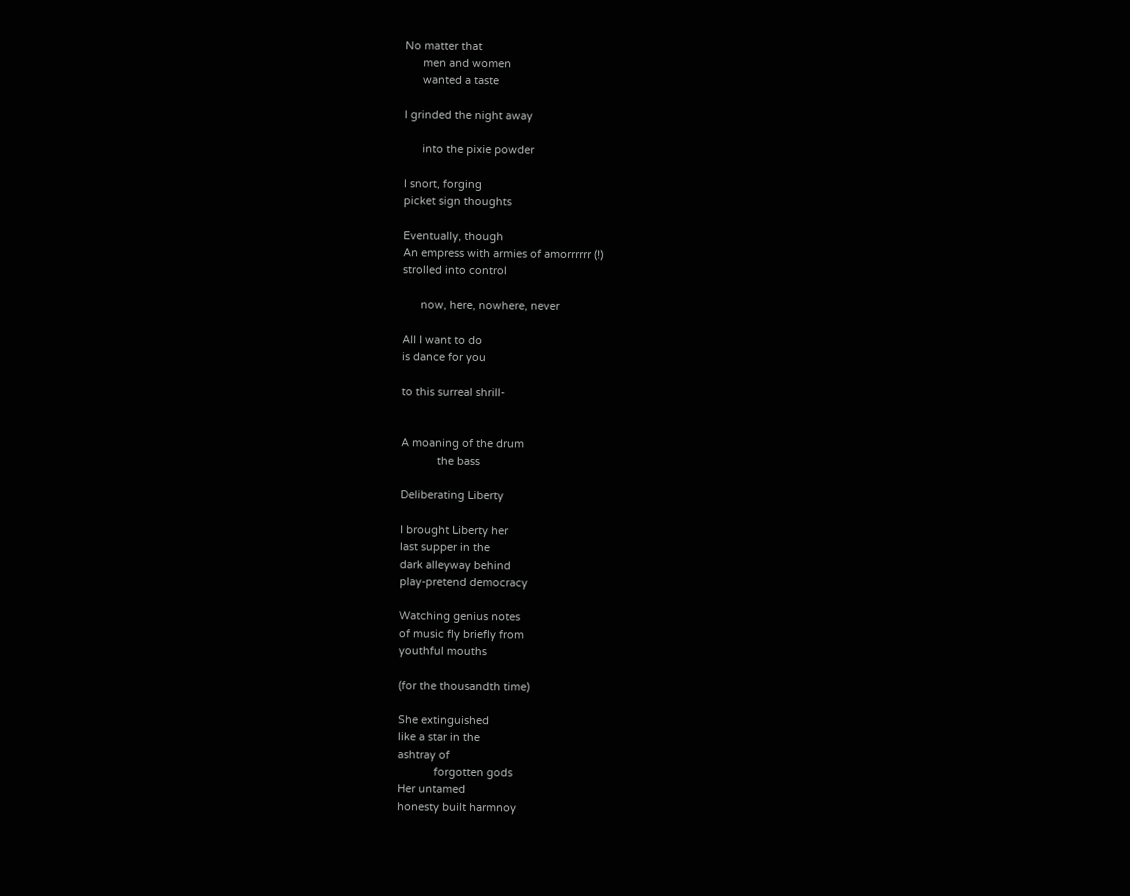No matter that
      men and women
      wanted a taste

I grinded the night away

      into the pixie powder

I snort, forging
picket sign thoughts

Eventually, though
An empress with armies of amorrrrrr (!)
strolled into control

      now, here, nowhere, never

All I want to do
is dance for you

to this surreal shrill-


A moaning of the drum
            the bass

Deliberating Liberty

I brought Liberty her
last supper in the
dark alleyway behind
play-pretend democracy

Watching genius notes
of music fly briefly from
youthful mouths

(for the thousandth time)

She extinguished
like a star in the
ashtray of
            forgotten gods
Her untamed
honesty built harmnoy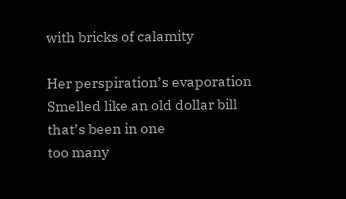with bricks of calamity

Her perspiration’s evaporation
Smelled like an old dollar bill
that’s been in one
too many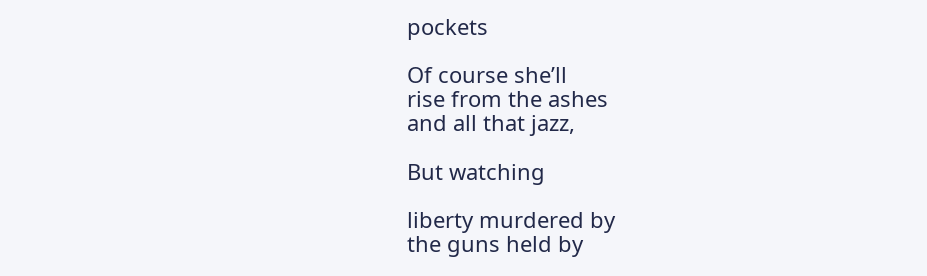pockets

Of course she’ll
rise from the ashes
and all that jazz,

But watching

liberty murdered by
the guns held by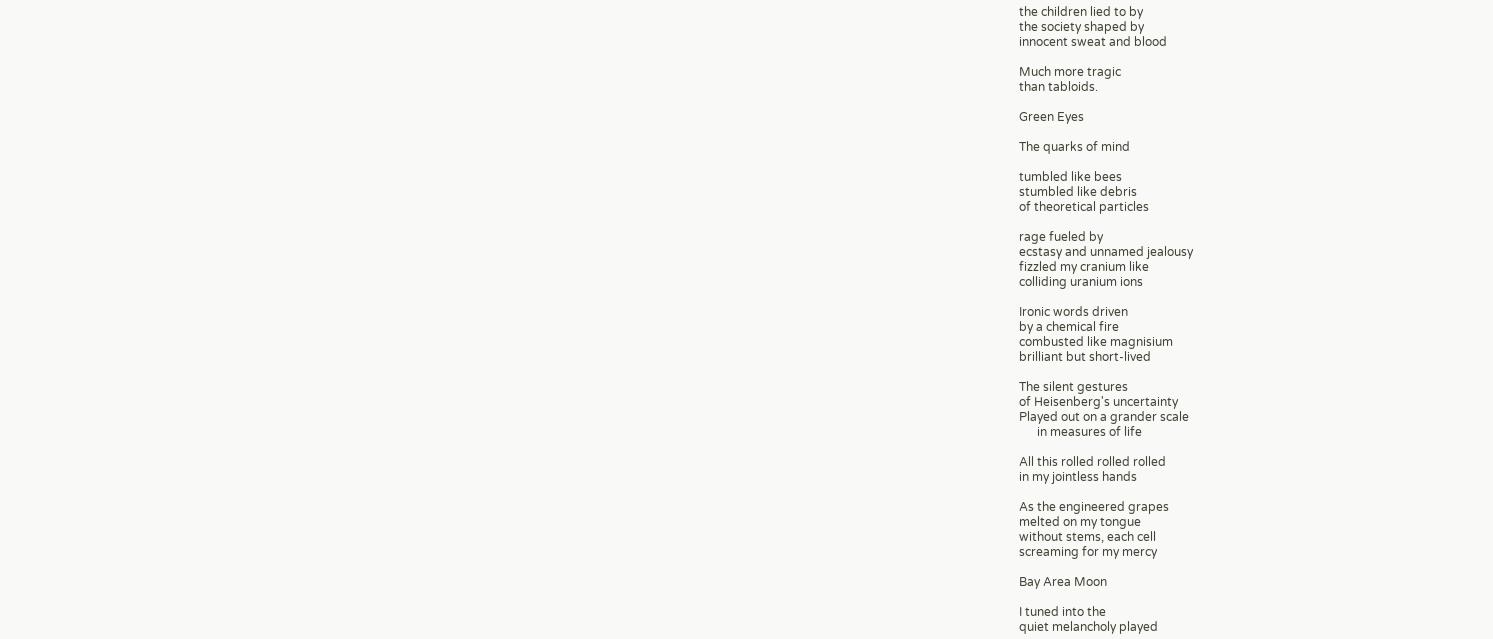the children lied to by
the society shaped by
innocent sweat and blood

Much more tragic
than tabloids.

Green Eyes

The quarks of mind

tumbled like bees
stumbled like debris
of theoretical particles

rage fueled by
ecstasy and unnamed jealousy
fizzled my cranium like
colliding uranium ions

Ironic words driven
by a chemical fire
combusted like magnisium
brilliant but short-lived

The silent gestures
of Heisenberg's uncertainty
Played out on a grander scale
      in measures of life

All this rolled rolled rolled
in my jointless hands

As the engineered grapes
melted on my tongue
without stems, each cell
screaming for my mercy

Bay Area Moon

I tuned into the
quiet melancholy played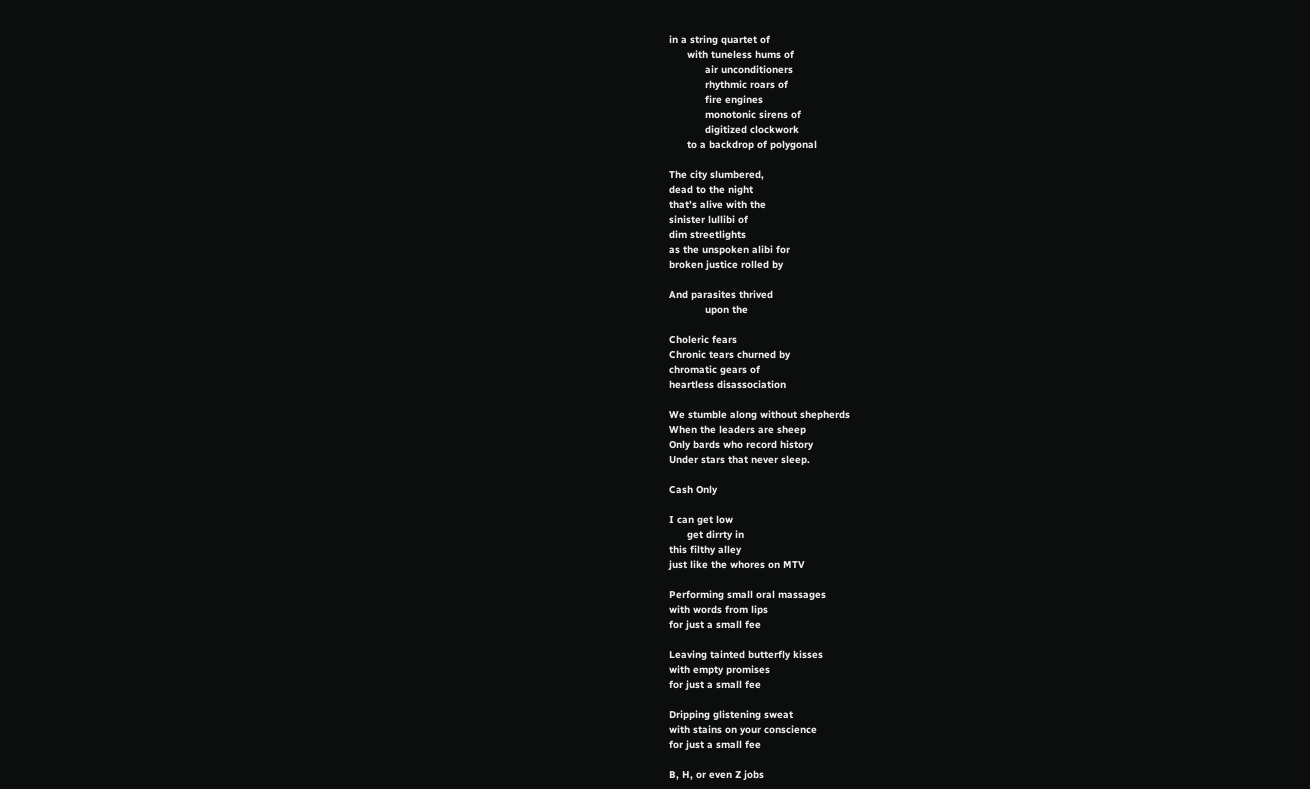in a string quartet of
      with tuneless hums of
            air unconditioners
            rhythmic roars of
            fire engines
            monotonic sirens of
            digitized clockwork
      to a backdrop of polygonal

The city slumbered,
dead to the night
that’s alive with the
sinister lullibi of
dim streetlights
as the unspoken alibi for
broken justice rolled by

And parasites thrived
            upon the

Choleric fears
Chronic tears churned by
chromatic gears of
heartless disassociation

We stumble along without shepherds
When the leaders are sheep
Only bards who record history
Under stars that never sleep.

Cash Only

I can get low
      get dirrty in
this filthy alley
just like the whores on MTV

Performing small oral massages
with words from lips
for just a small fee

Leaving tainted butterfly kisses
with empty promises
for just a small fee

Dripping glistening sweat
with stains on your conscience
for just a small fee

B, H, or even Z jobs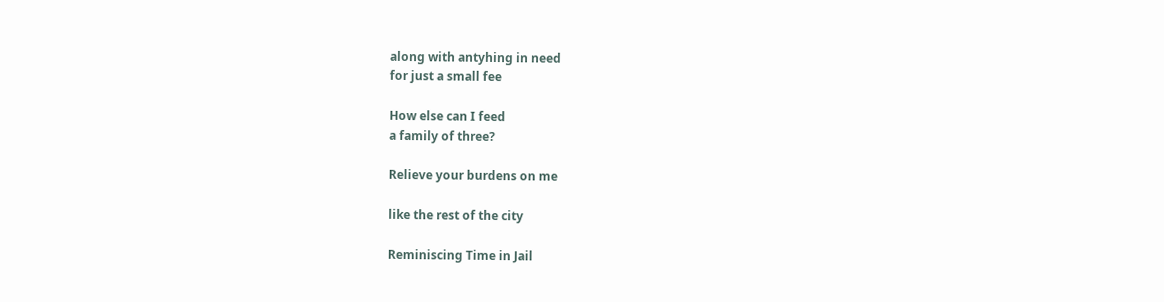along with antyhing in need
for just a small fee

How else can I feed
a family of three?

Relieve your burdens on me

like the rest of the city

Reminiscing Time in Jail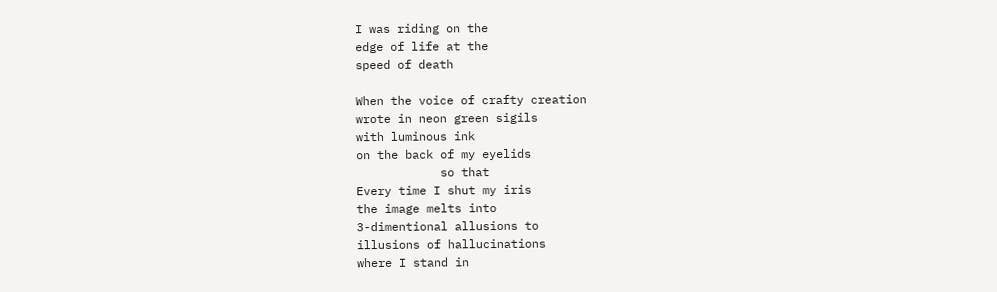I was riding on the
edge of life at the
speed of death

When the voice of crafty creation
wrote in neon green sigils
with luminous ink
on the back of my eyelids
            so that
Every time I shut my iris
the image melts into
3-dimentional allusions to
illusions of hallucinations
where I stand in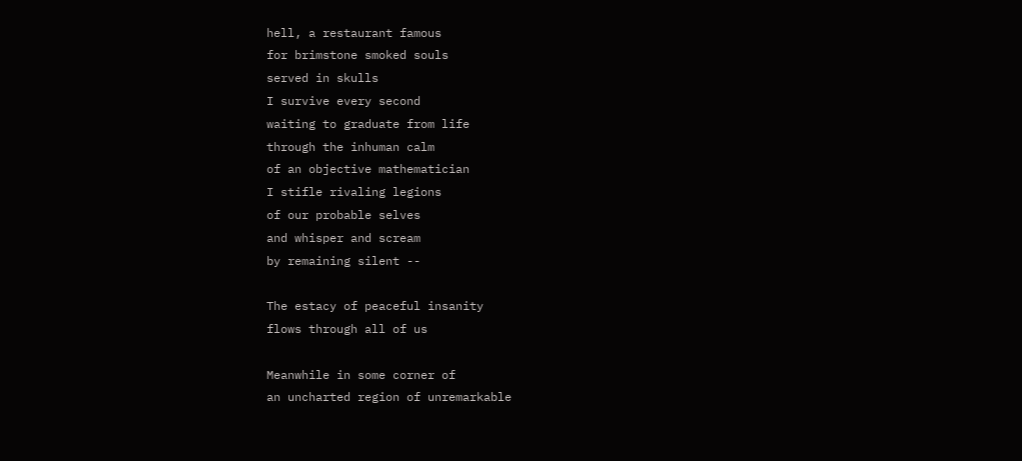hell, a restaurant famous
for brimstone smoked souls
served in skulls
I survive every second
waiting to graduate from life
through the inhuman calm
of an objective mathematician
I stifle rivaling legions
of our probable selves
and whisper and scream
by remaining silent --

The estacy of peaceful insanity
flows through all of us

Meanwhile in some corner of
an uncharted region of unremarkable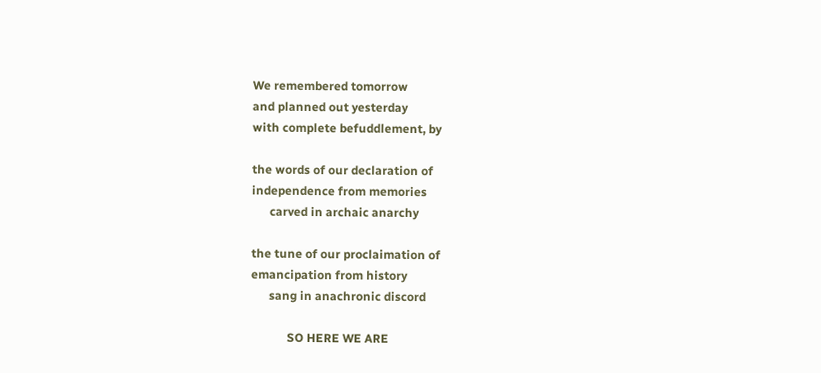We remembered tomorrow
and planned out yesterday
with complete befuddlement, by

the words of our declaration of
independence from memories
      carved in archaic anarchy

the tune of our proclaimation of
emancipation from history
      sang in anachronic discord

            SO HERE WE ARE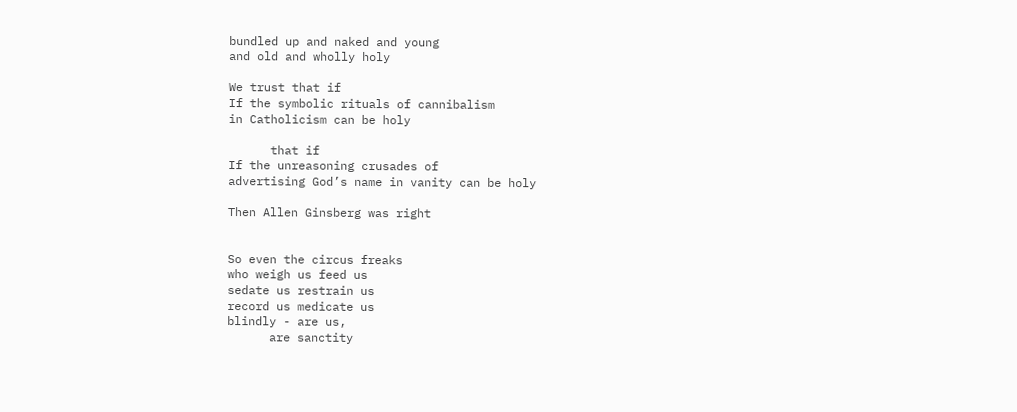bundled up and naked and young
and old and wholly holy

We trust that if
If the symbolic rituals of cannibalism
in Catholicism can be holy

      that if
If the unreasoning crusades of
advertising God’s name in vanity can be holy

Then Allen Ginsberg was right


So even the circus freaks
who weigh us feed us
sedate us restrain us
record us medicate us
blindly - are us,
      are sanctity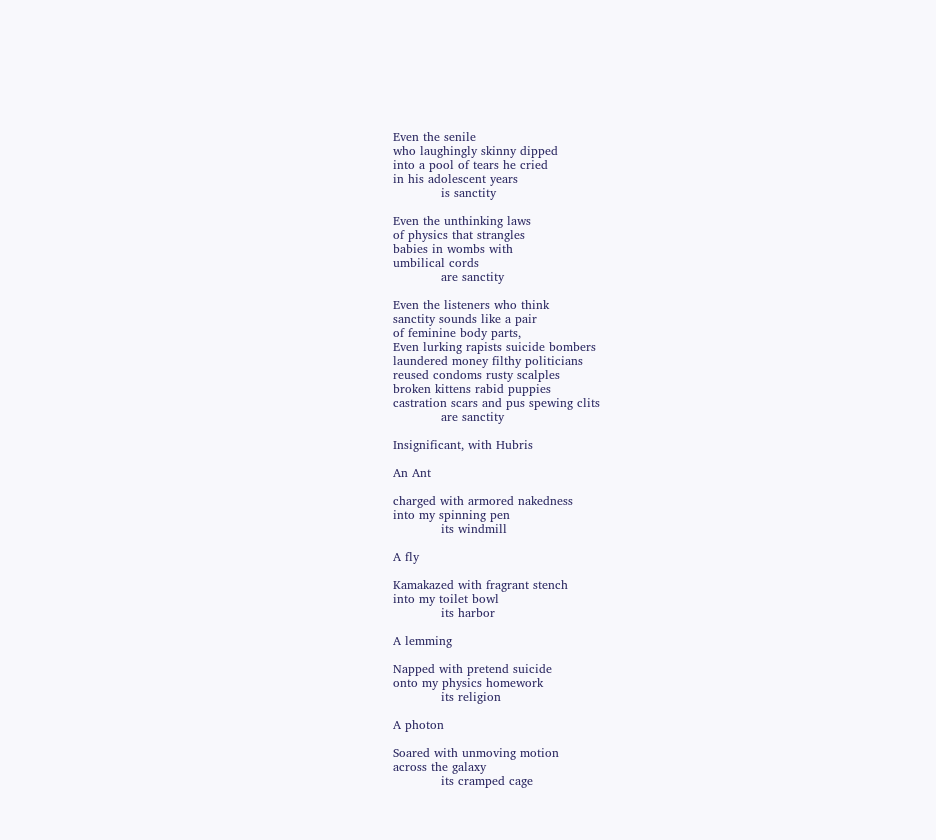Even the senile
who laughingly skinny dipped
into a pool of tears he cried
in his adolescent years
            is sanctity

Even the unthinking laws
of physics that strangles
babies in wombs with
umbilical cords
            are sanctity

Even the listeners who think
sanctity sounds like a pair
of feminine body parts,
Even lurking rapists suicide bombers
laundered money filthy politicians
reused condoms rusty scalples
broken kittens rabid puppies
castration scars and pus spewing clits
            are sanctity

Insignificant, with Hubris

An Ant

charged with armored nakedness
into my spinning pen
            its windmill

A fly

Kamakazed with fragrant stench
into my toilet bowl
            its harbor

A lemming

Napped with pretend suicide
onto my physics homework
            its religion

A photon

Soared with unmoving motion
across the galaxy
            its cramped cage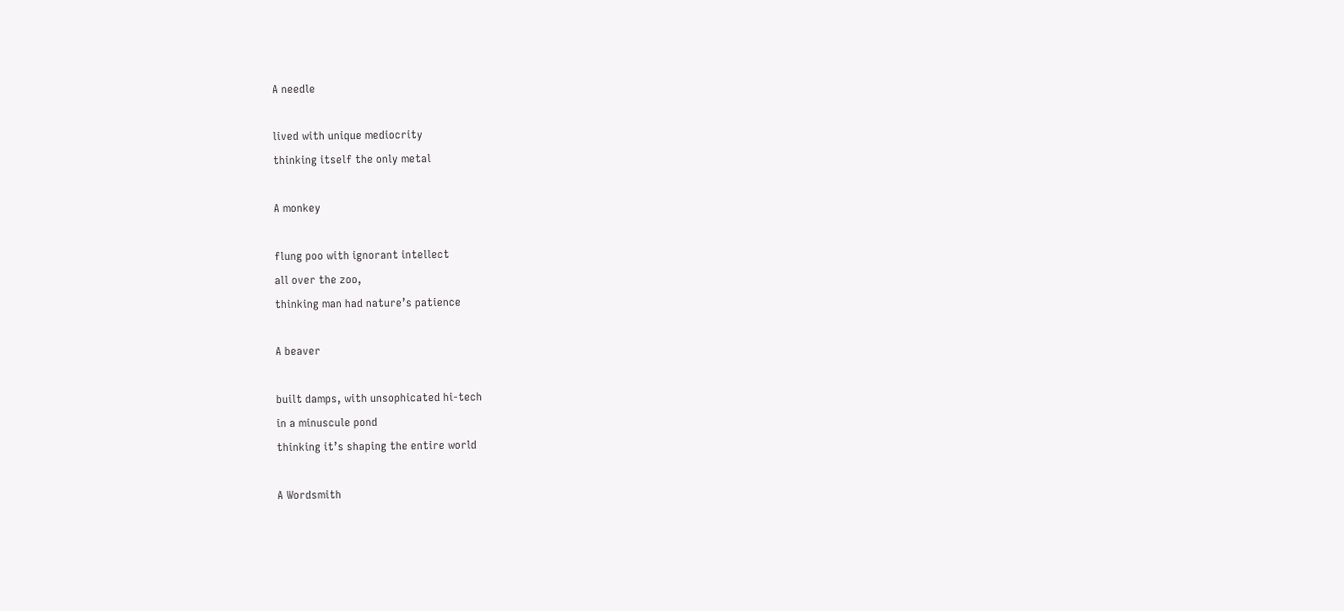A needle

lived with unique mediocrity
thinking itself the only metal

A monkey

flung poo with ignorant intellect
all over the zoo,
thinking man had nature’s patience

A beaver

built damps, with unsophicated hi-tech
in a minuscule pond
thinking it’s shaping the entire world

A Wordsmith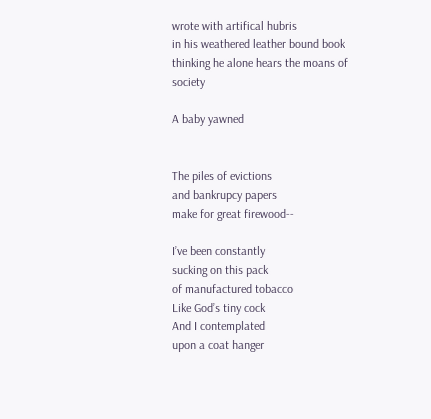wrote with artifical hubris
in his weathered leather bound book
thinking he alone hears the moans of society

A baby yawned


The piles of evictions
and bankrupcy papers
make for great firewood--

I’ve been constantly
sucking on this pack
of manufactured tobacco
Like God’s tiny cock
And I contemplated
upon a coat hanger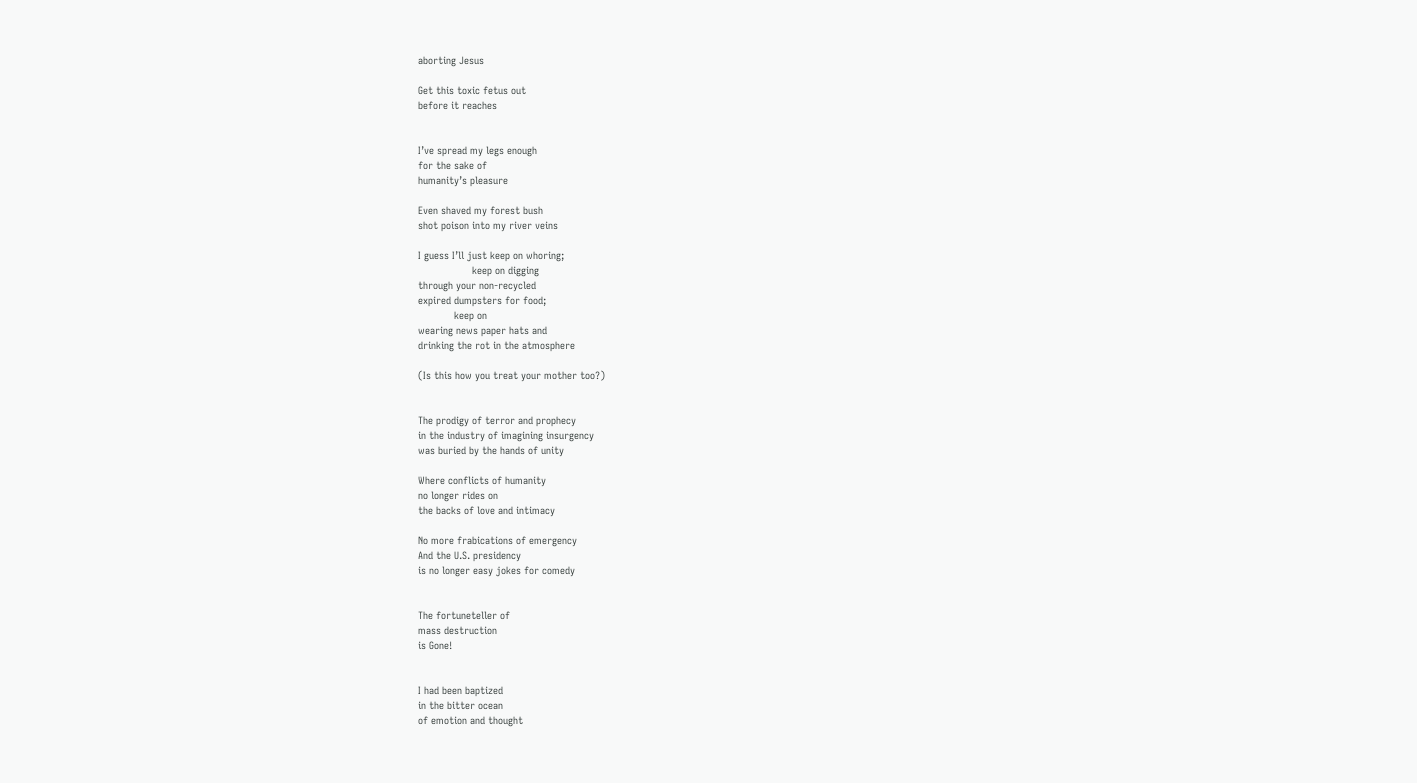aborting Jesus

Get this toxic fetus out
before it reaches


I’ve spread my legs enough
for the sake of
humanity’s pleasure

Even shaved my forest bush
shot poison into my river veins

I guess I’ll just keep on whoring;
                  keep on digging
through your non-recycled
expired dumpsters for food;
            keep on
wearing news paper hats and
drinking the rot in the atmosphere

(Is this how you treat your mother too?)


The prodigy of terror and prophecy
in the industry of imagining insurgency
was buried by the hands of unity

Where conflicts of humanity
no longer rides on
the backs of love and intimacy

No more frabications of emergency
And the U.S. presidency
is no longer easy jokes for comedy


The fortuneteller of
mass destruction
is Gone!


I had been baptized
in the bitter ocean
of emotion and thought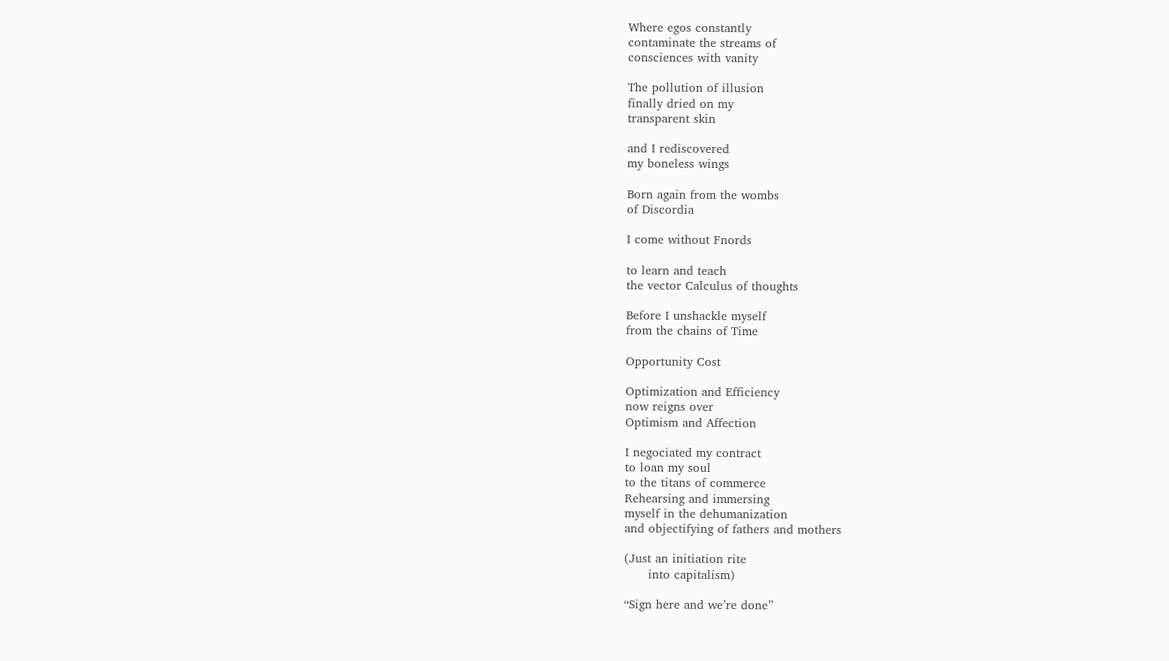Where egos constantly
contaminate the streams of
consciences with vanity

The pollution of illusion
finally dried on my
transparent skin

and I rediscovered
my boneless wings

Born again from the wombs
of Discordia

I come without Fnords

to learn and teach
the vector Calculus of thoughts

Before I unshackle myself
from the chains of Time

Opportunity Cost

Optimization and Efficiency
now reigns over
Optimism and Affection

I negociated my contract
to loan my soul
to the titans of commerce
Rehearsing and immersing
myself in the dehumanization
and objectifying of fathers and mothers

(Just an initiation rite
      into capitalism)

“Sign here and we’re done”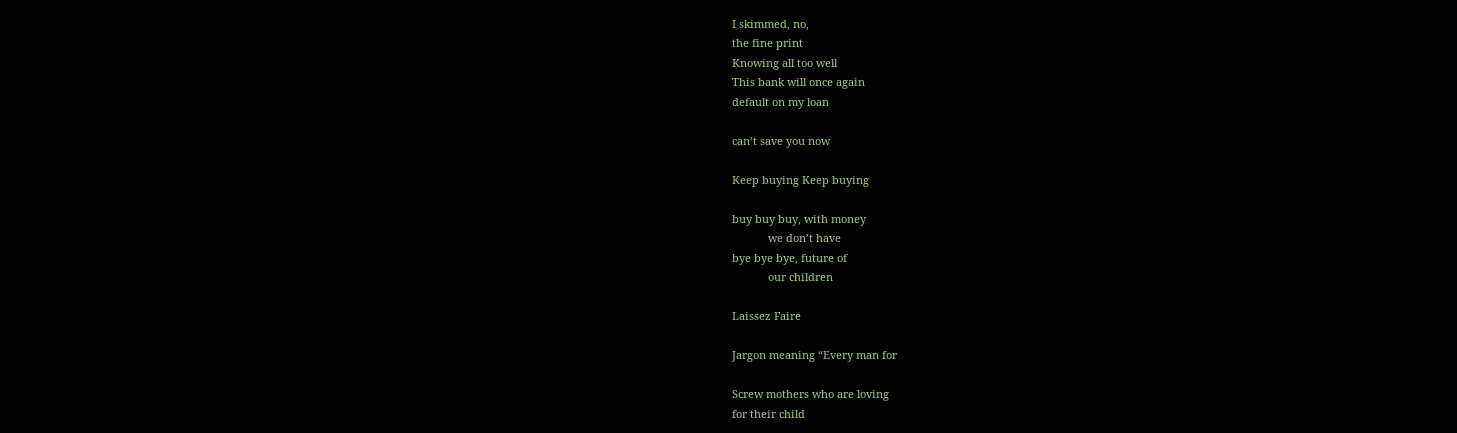I skimmed, no,
the fine print
Knowing all too well
This bank will once again
default on my loan

can’t save you now

Keep buying Keep buying

buy buy buy, with money
            we don’t have
bye bye bye, future of
            our children

Laissez Faire

Jargon meaning “Every man for

Screw mothers who are loving
for their child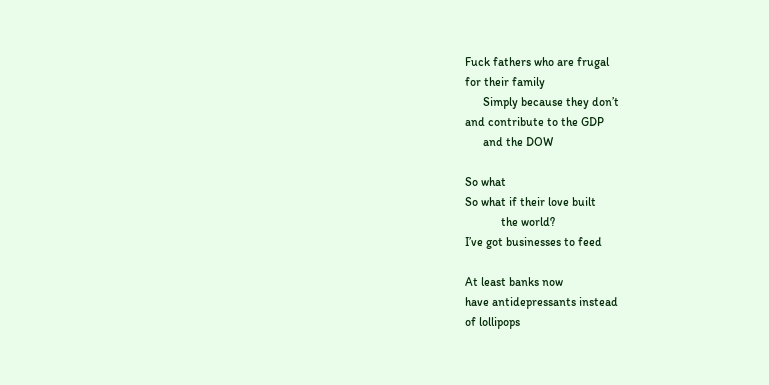Fuck fathers who are frugal
for their family
      Simply because they don’t
and contribute to the GDP
      and the DOW

So what
So what if their love built
            the world?
I’ve got businesses to feed

At least banks now
have antidepressants instead
of lollipops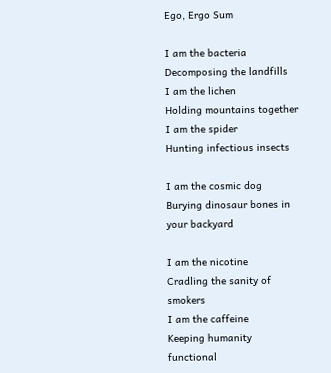Ego, Ergo Sum

I am the bacteria
Decomposing the landfills
I am the lichen
Holding mountains together
I am the spider
Hunting infectious insects

I am the cosmic dog
Burying dinosaur bones in your backyard

I am the nicotine
Cradling the sanity of smokers
I am the caffeine
Keeping humanity functional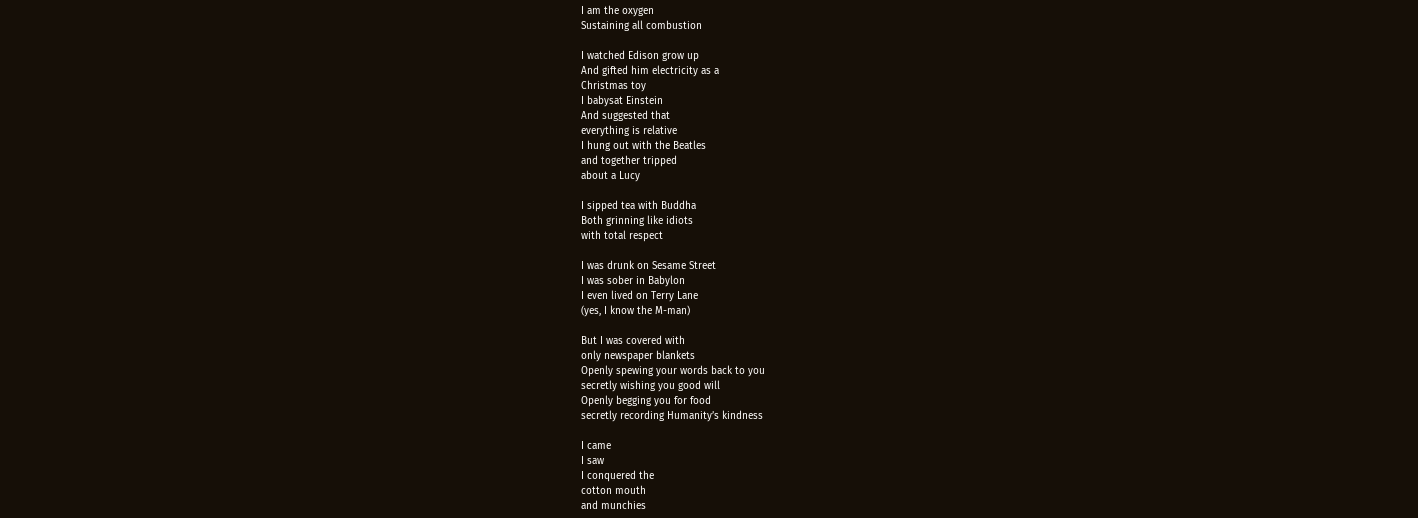I am the oxygen
Sustaining all combustion

I watched Edison grow up
And gifted him electricity as a
Christmas toy
I babysat Einstein
And suggested that
everything is relative
I hung out with the Beatles
and together tripped
about a Lucy

I sipped tea with Buddha
Both grinning like idiots
with total respect

I was drunk on Sesame Street
I was sober in Babylon
I even lived on Terry Lane
(yes, I know the M-man)

But I was covered with
only newspaper blankets
Openly spewing your words back to you
secretly wishing you good will
Openly begging you for food
secretly recording Humanity’s kindness

I came
I saw
I conquered the
cotton mouth
and munchies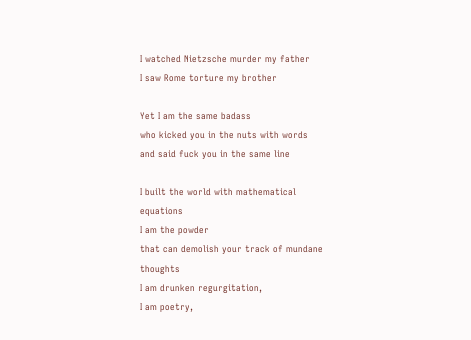I watched Nietzsche murder my father
I saw Rome torture my brother

Yet I am the same badass
who kicked you in the nuts with words
and said fuck you in the same line

I built the world with mathematical equations
I am the powder
that can demolish your track of mundane thoughts
I am drunken regurgitation,
I am poetry,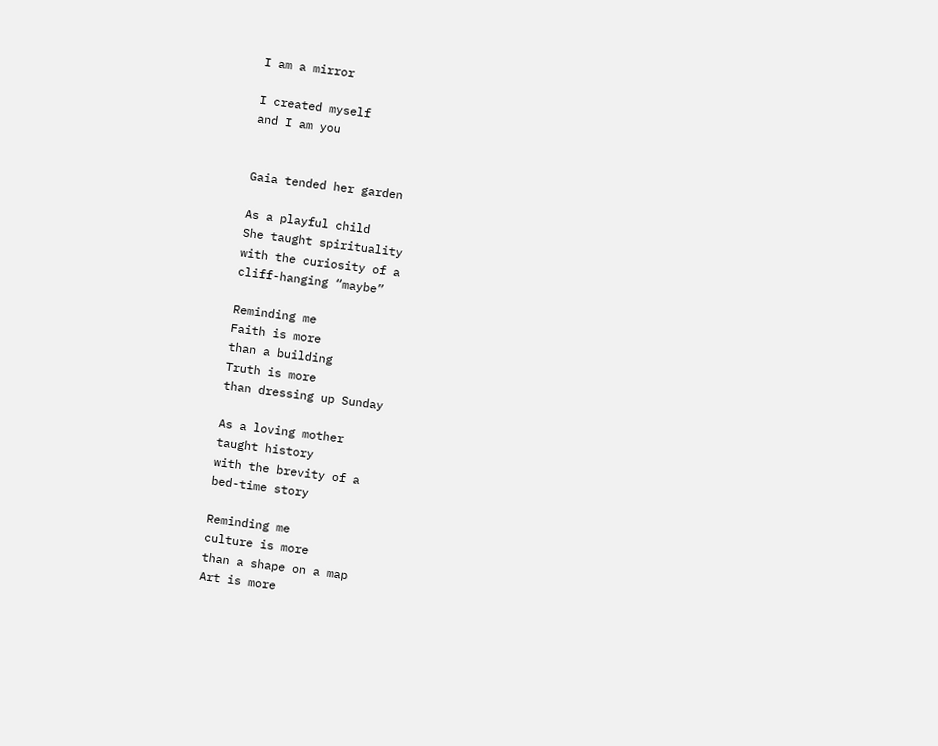I am a mirror

I created myself
and I am you


Gaia tended her garden

As a playful child
She taught spirituality
with the curiosity of a
cliff-hanging “maybe”

Reminding me
Faith is more
than a building
Truth is more
than dressing up Sunday

As a loving mother
taught history
with the brevity of a
bed-time story

Reminding me
culture is more
than a shape on a map
Art is more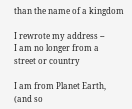than the name of a kingdom

I rewrote my address --
I am no longer from a
street or country

I am from Planet Earth,
(and so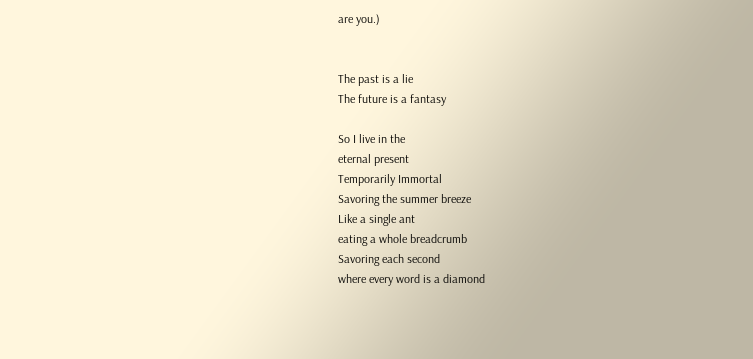are you.)


The past is a lie
The future is a fantasy

So I live in the
eternal present
Temporarily Immortal
Savoring the summer breeze
Like a single ant
eating a whole breadcrumb
Savoring each second
where every word is a diamond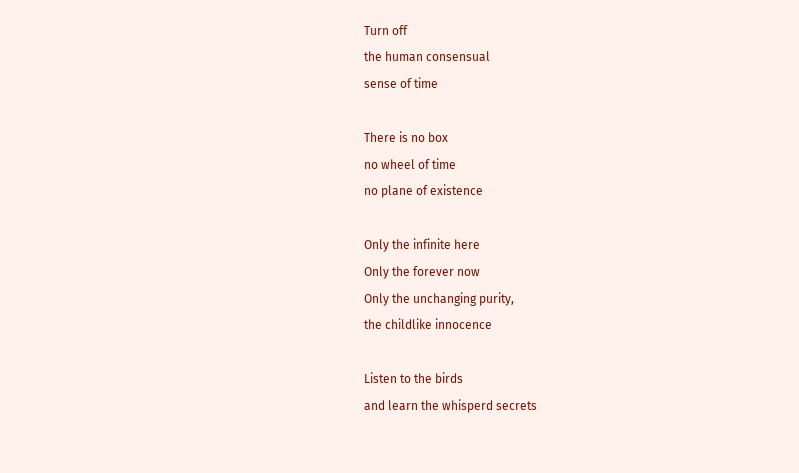Turn off
the human consensual
sense of time

There is no box
no wheel of time
no plane of existence

Only the infinite here
Only the forever now
Only the unchanging purity,
the childlike innocence

Listen to the birds
and learn the whisperd secrets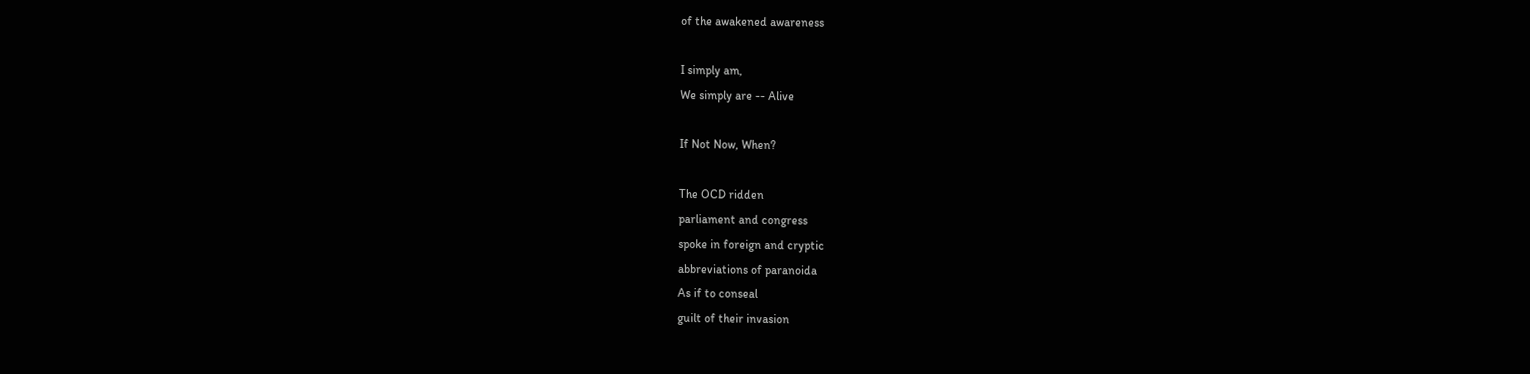of the awakened awareness

I simply am,
We simply are -- Alive

If Not Now, When?

The OCD ridden
parliament and congress
spoke in foreign and cryptic
abbreviations of paranoida
As if to conseal
guilt of their invasion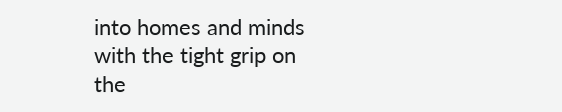into homes and minds
with the tight grip on
the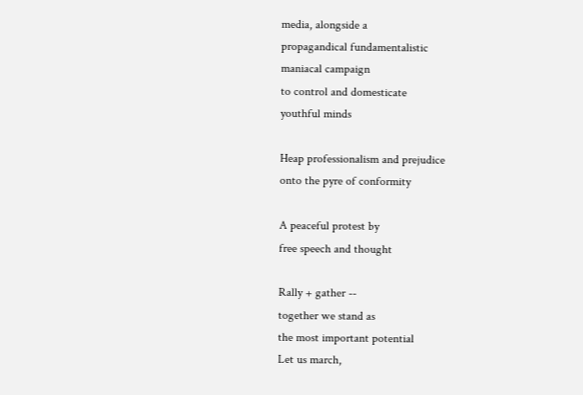media, alongside a
propagandical fundamentalistic
maniacal campaign
to control and domesticate
youthful minds

Heap professionalism and prejudice
onto the pyre of conformity

A peaceful protest by
free speech and thought

Rally + gather --
together we stand as
the most important potential
Let us march,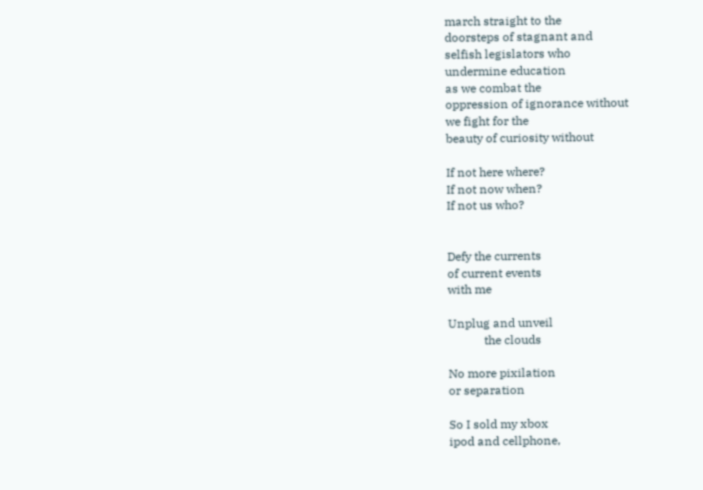march straight to the
doorsteps of stagnant and
selfish legislators who
undermine education
as we combat the
oppression of ignorance without
we fight for the
beauty of curiosity without

If not here where?
If not now when?
If not us who?


Defy the currents
of current events
with me

Unplug and unveil
            the clouds

No more pixilation
or separation

So I sold my xbox
ipod and cellphone,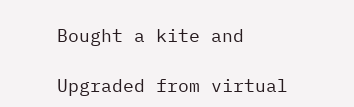Bought a kite and

Upgraded from virtual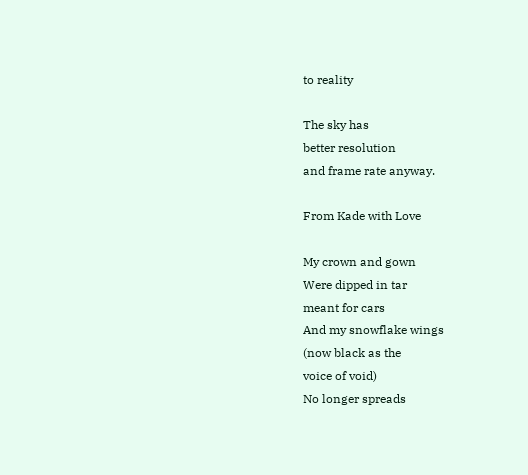to reality

The sky has
better resolution
and frame rate anyway.

From Kade with Love

My crown and gown
Were dipped in tar
meant for cars
And my snowflake wings
(now black as the
voice of void)
No longer spreads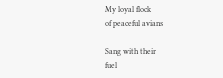My loyal flock
of peaceful avians

Sang with their
fuel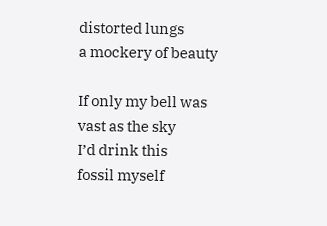distorted lungs
a mockery of beauty

If only my bell was
vast as the sky
I’d drink this
fossil myself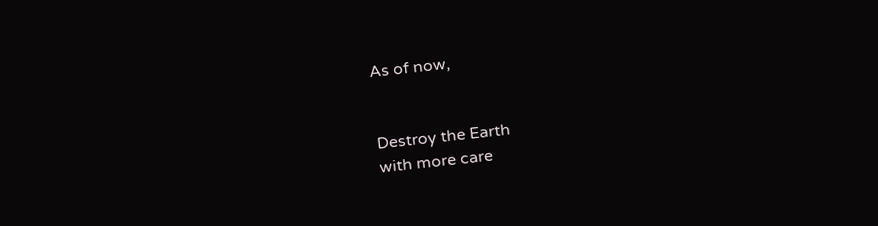As of now,


Destroy the Earth
with more care